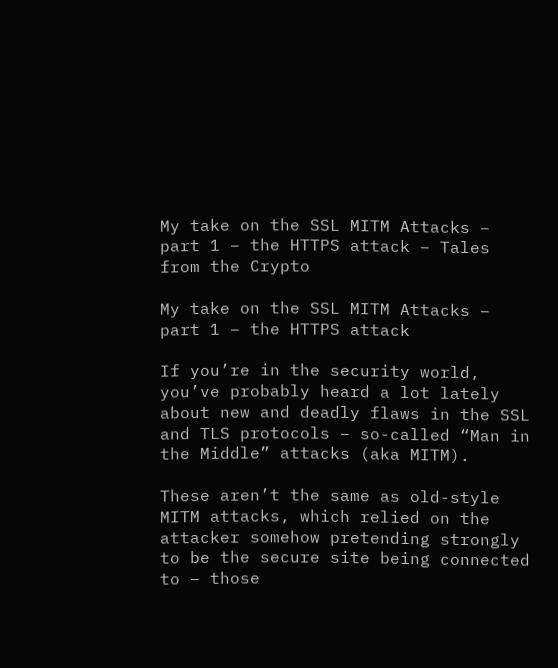My take on the SSL MITM Attacks – part 1 – the HTTPS attack – Tales from the Crypto

My take on the SSL MITM Attacks – part 1 – the HTTPS attack

If you’re in the security world, you’ve probably heard a lot lately about new and deadly flaws in the SSL and TLS protocols – so-called “Man in the Middle” attacks (aka MITM).

These aren’t the same as old-style MITM attacks, which relied on the attacker somehow pretending strongly to be the secure site being connected to – those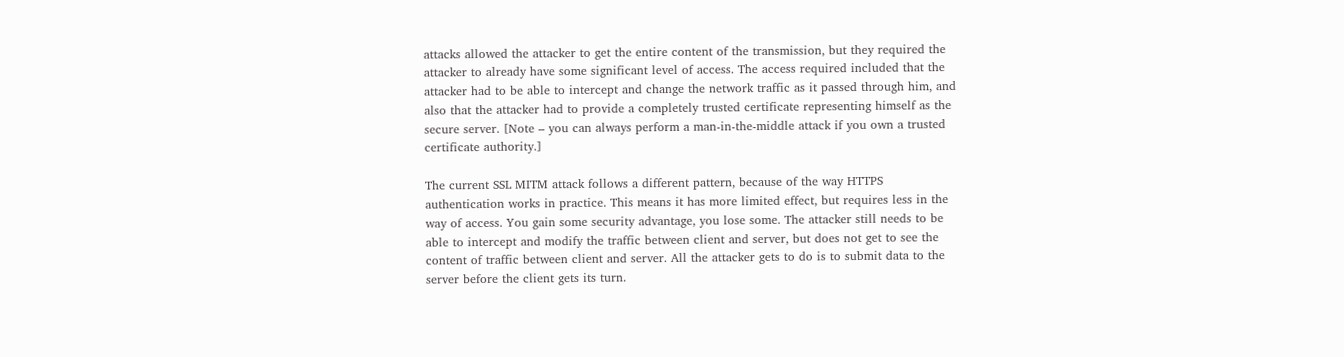attacks allowed the attacker to get the entire content of the transmission, but they required the attacker to already have some significant level of access. The access required included that the attacker had to be able to intercept and change the network traffic as it passed through him, and also that the attacker had to provide a completely trusted certificate representing himself as the secure server. [Note – you can always perform a man-in-the-middle attack if you own a trusted certificate authority.]

The current SSL MITM attack follows a different pattern, because of the way HTTPS authentication works in practice. This means it has more limited effect, but requires less in the way of access. You gain some security advantage, you lose some. The attacker still needs to be able to intercept and modify the traffic between client and server, but does not get to see the content of traffic between client and server. All the attacker gets to do is to submit data to the server before the client gets its turn.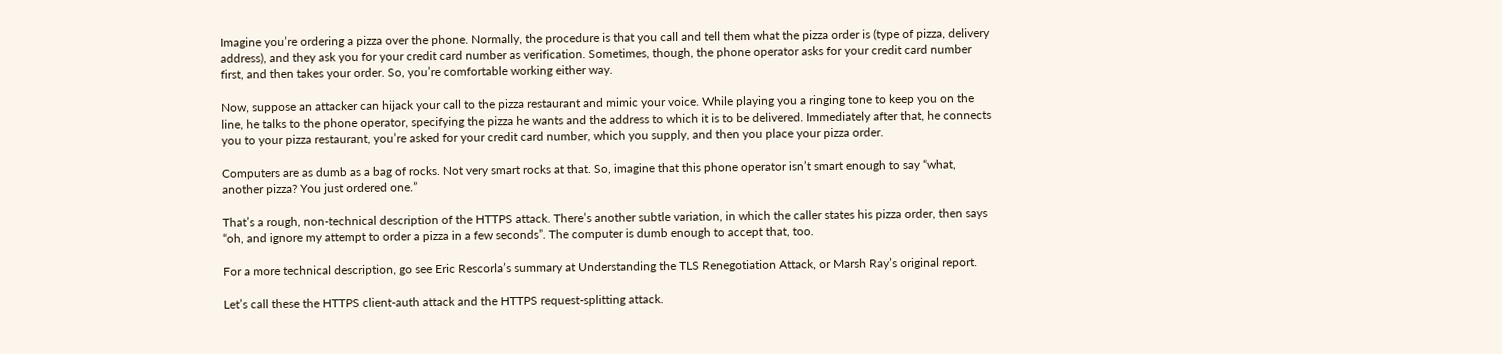Imagine you’re ordering a pizza over the phone. Normally, the procedure is that you call and tell them what the pizza order is (type of pizza, delivery address), and they ask you for your credit card number as verification. Sometimes, though, the phone operator asks for your credit card number first, and then takes your order. So, you’re comfortable working either way.

Now, suppose an attacker can hijack your call to the pizza restaurant and mimic your voice. While playing you a ringing tone to keep you on the line, he talks to the phone operator, specifying the pizza he wants and the address to which it is to be delivered. Immediately after that, he connects you to your pizza restaurant, you’re asked for your credit card number, which you supply, and then you place your pizza order.

Computers are as dumb as a bag of rocks. Not very smart rocks at that. So, imagine that this phone operator isn’t smart enough to say “what, another pizza? You just ordered one.”

That’s a rough, non-technical description of the HTTPS attack. There’s another subtle variation, in which the caller states his pizza order, then says “oh, and ignore my attempt to order a pizza in a few seconds”. The computer is dumb enough to accept that, too.

For a more technical description, go see Eric Rescorla’s summary at Understanding the TLS Renegotiation Attack, or Marsh Ray’s original report.

Let’s call these the HTTPS client-auth attack and the HTTPS request-splitting attack.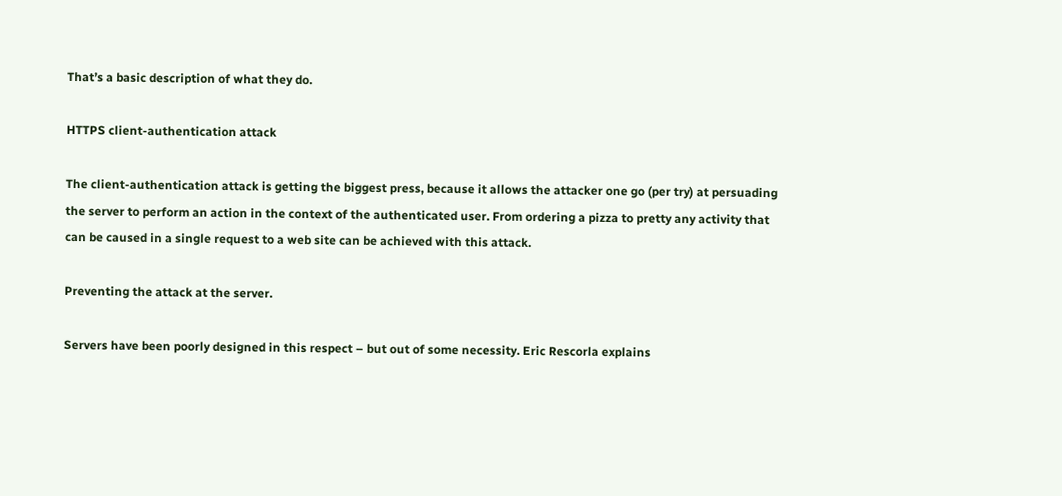That’s a basic description of what they do.

HTTPS client-authentication attack

The client-authentication attack is getting the biggest press, because it allows the attacker one go (per try) at persuading the server to perform an action in the context of the authenticated user. From ordering a pizza to pretty any activity that can be caused in a single request to a web site can be achieved with this attack.

Preventing the attack at the server.

Servers have been poorly designed in this respect – but out of some necessity. Eric Rescorla explains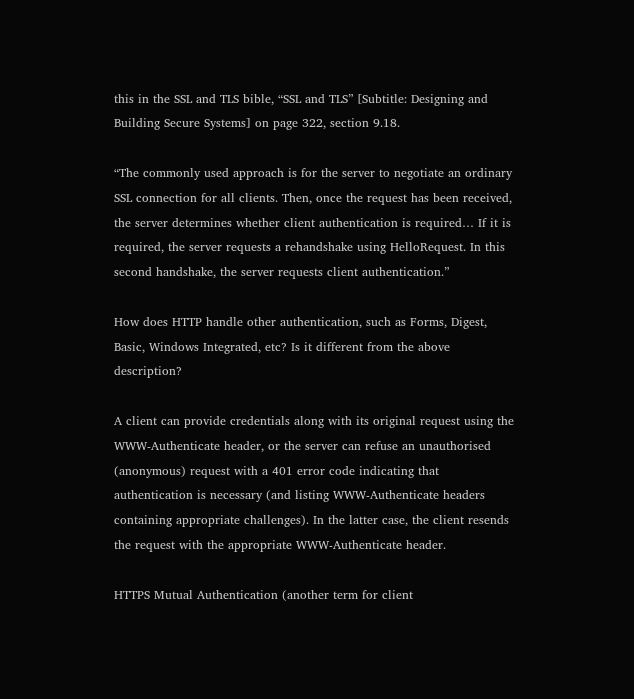this in the SSL and TLS bible, “SSL and TLS” [Subtitle: Designing and Building Secure Systems] on page 322, section 9.18.

“The commonly used approach is for the server to negotiate an ordinary SSL connection for all clients. Then, once the request has been received, the server determines whether client authentication is required… If it is required, the server requests a rehandshake using HelloRequest. In this second handshake, the server requests client authentication.”

How does HTTP handle other authentication, such as Forms, Digest, Basic, Windows Integrated, etc? Is it different from the above description?

A client can provide credentials along with its original request using the WWW-Authenticate header, or the server can refuse an unauthorised (anonymous) request with a 401 error code indicating that authentication is necessary (and listing WWW-Authenticate headers containing appropriate challenges). In the latter case, the client resends the request with the appropriate WWW-Authenticate header.

HTTPS Mutual Authentication (another term for client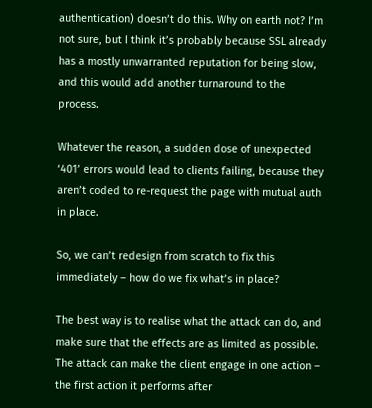authentication) doesn’t do this. Why on earth not? I’m not sure, but I think it’s probably because SSL already has a mostly unwarranted reputation for being slow, and this would add another turnaround to the process.

Whatever the reason, a sudden dose of unexpected ‘401’ errors would lead to clients failing, because they aren’t coded to re-request the page with mutual auth in place.

So, we can’t redesign from scratch to fix this immediately – how do we fix what’s in place?

The best way is to realise what the attack can do, and make sure that the effects are as limited as possible. The attack can make the client engage in one action – the first action it performs after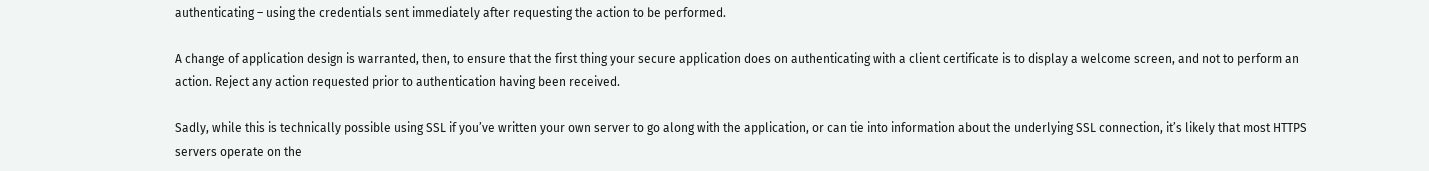authenticating – using the credentials sent immediately after requesting the action to be performed.

A change of application design is warranted, then, to ensure that the first thing your secure application does on authenticating with a client certificate is to display a welcome screen, and not to perform an action. Reject any action requested prior to authentication having been received.

Sadly, while this is technically possible using SSL if you’ve written your own server to go along with the application, or can tie into information about the underlying SSL connection, it’s likely that most HTTPS servers operate on the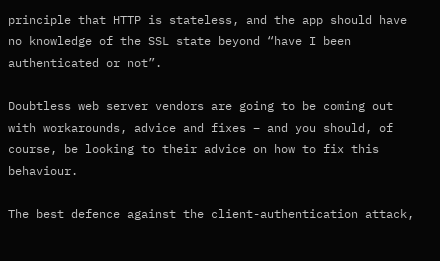principle that HTTP is stateless, and the app should have no knowledge of the SSL state beyond “have I been authenticated or not”.

Doubtless web server vendors are going to be coming out with workarounds, advice and fixes – and you should, of course, be looking to their advice on how to fix this behaviour.

The best defence against the client-authentication attack,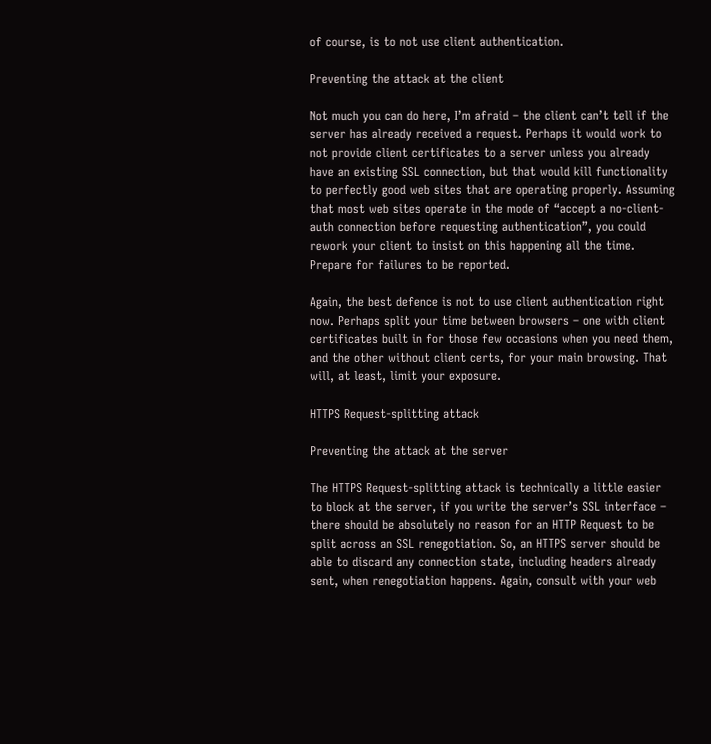of course, is to not use client authentication.

Preventing the attack at the client

Not much you can do here, I’m afraid – the client can’t tell if the server has already received a request. Perhaps it would work to not provide client certificates to a server unless you already have an existing SSL connection, but that would kill functionality to perfectly good web sites that are operating properly. Assuming that most web sites operate in the mode of “accept a no-client-auth connection before requesting authentication”, you could rework your client to insist on this happening all the time. Prepare for failures to be reported.

Again, the best defence is not to use client authentication right now. Perhaps split your time between browsers – one with client certificates built in for those few occasions when you need them, and the other without client certs, for your main browsing. That will, at least, limit your exposure.

HTTPS Request-splitting attack

Preventing the attack at the server

The HTTPS Request-splitting attack is technically a little easier to block at the server, if you write the server’s SSL interface – there should be absolutely no reason for an HTTP Request to be split across an SSL renegotiation. So, an HTTPS server should be able to discard any connection state, including headers already sent, when renegotiation happens. Again, consult with your web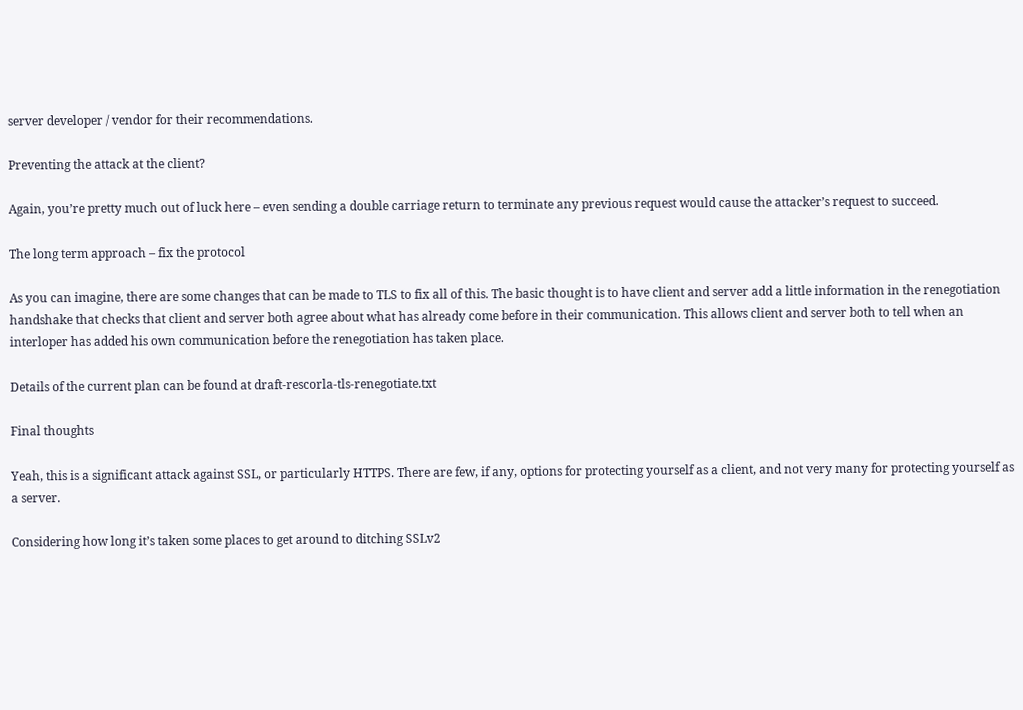server developer / vendor for their recommendations.

Preventing the attack at the client?

Again, you’re pretty much out of luck here – even sending a double carriage return to terminate any previous request would cause the attacker’s request to succeed.

The long term approach – fix the protocol

As you can imagine, there are some changes that can be made to TLS to fix all of this. The basic thought is to have client and server add a little information in the renegotiation handshake that checks that client and server both agree about what has already come before in their communication. This allows client and server both to tell when an interloper has added his own communication before the renegotiation has taken place.

Details of the current plan can be found at draft-rescorla-tls-renegotiate.txt

Final thoughts

Yeah, this is a significant attack against SSL, or particularly HTTPS. There are few, if any, options for protecting yourself as a client, and not very many for protecting yourself as a server.

Considering how long it’s taken some places to get around to ditching SSLv2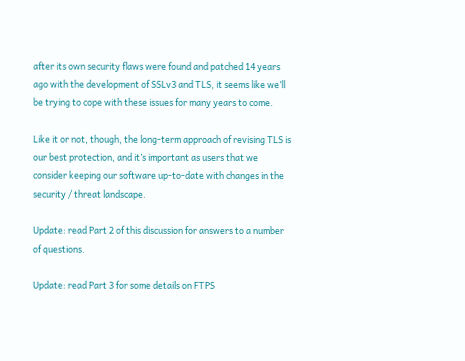after its own security flaws were found and patched 14 years ago with the development of SSLv3 and TLS, it seems like we’ll be trying to cope with these issues for many years to come.

Like it or not, though, the long-term approach of revising TLS is our best protection, and it’s important as users that we consider keeping our software up-to-date with changes in the security / threat landscape.

Update: read Part 2 of this discussion for answers to a number of questions.

Update: read Part 3 for some details on FTPS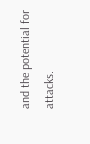and the potential for attacks.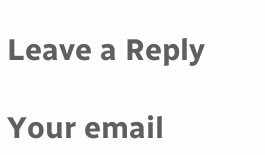Leave a Reply

Your email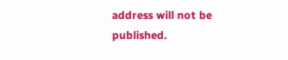address will not be published.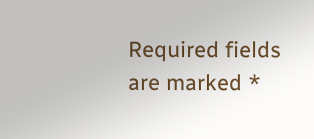Required fields are marked *